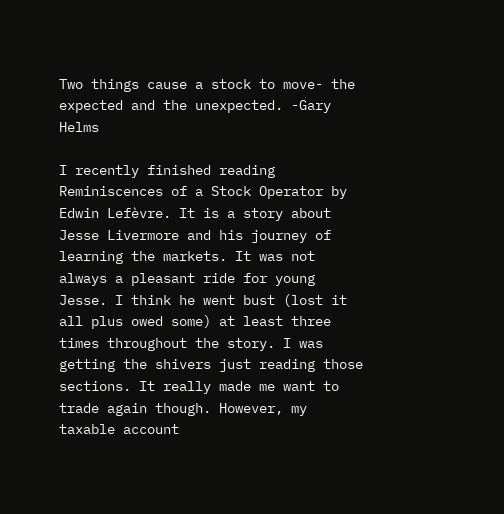Two things cause a stock to move- the expected and the unexpected. -Gary Helms

I recently finished reading Reminiscences of a Stock Operator by Edwin Lefèvre. It is a story about Jesse Livermore and his journey of learning the markets. It was not always a pleasant ride for young Jesse. I think he went bust (lost it all plus owed some) at least three times throughout the story. I was getting the shivers just reading those sections. It really made me want to trade again though. However, my taxable account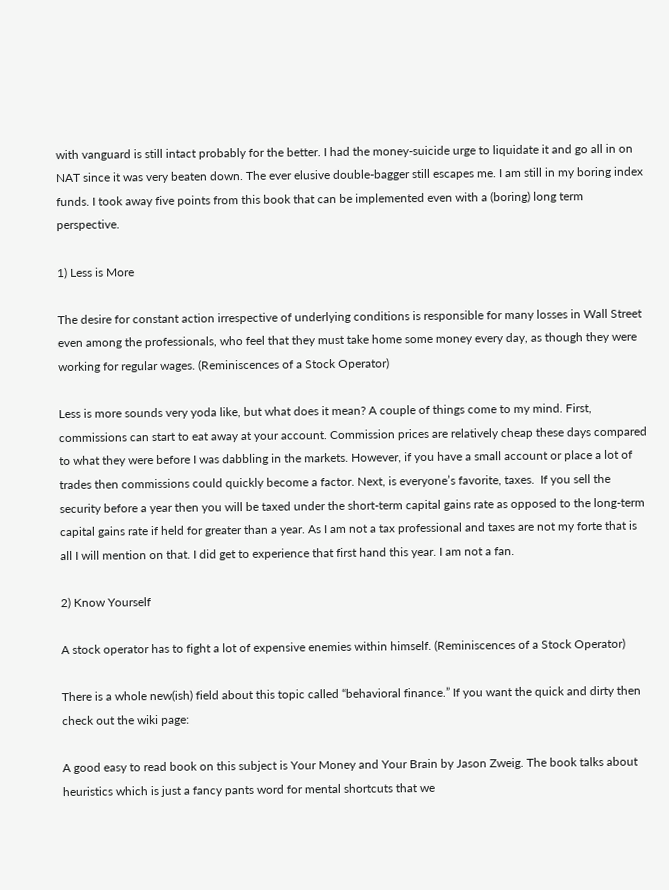with vanguard is still intact probably for the better. I had the money-suicide urge to liquidate it and go all in on NAT since it was very beaten down. The ever elusive double-bagger still escapes me. I am still in my boring index funds. I took away five points from this book that can be implemented even with a (boring) long term perspective.

1) Less is More

The desire for constant action irrespective of underlying conditions is responsible for many losses in Wall Street even among the professionals, who feel that they must take home some money every day, as though they were working for regular wages. (Reminiscences of a Stock Operator)

Less is more sounds very yoda like, but what does it mean? A couple of things come to my mind. First, commissions can start to eat away at your account. Commission prices are relatively cheap these days compared to what they were before I was dabbling in the markets. However, if you have a small account or place a lot of trades then commissions could quickly become a factor. Next, is everyone’s favorite, taxes.  If you sell the security before a year then you will be taxed under the short-term capital gains rate as opposed to the long-term capital gains rate if held for greater than a year. As I am not a tax professional and taxes are not my forte that is all I will mention on that. I did get to experience that first hand this year. I am not a fan.

2) Know Yourself

A stock operator has to fight a lot of expensive enemies within himself. (Reminiscences of a Stock Operator)

There is a whole new(ish) field about this topic called “behavioral finance.” If you want the quick and dirty then check out the wiki page:

A good easy to read book on this subject is Your Money and Your Brain by Jason Zweig. The book talks about heuristics which is just a fancy pants word for mental shortcuts that we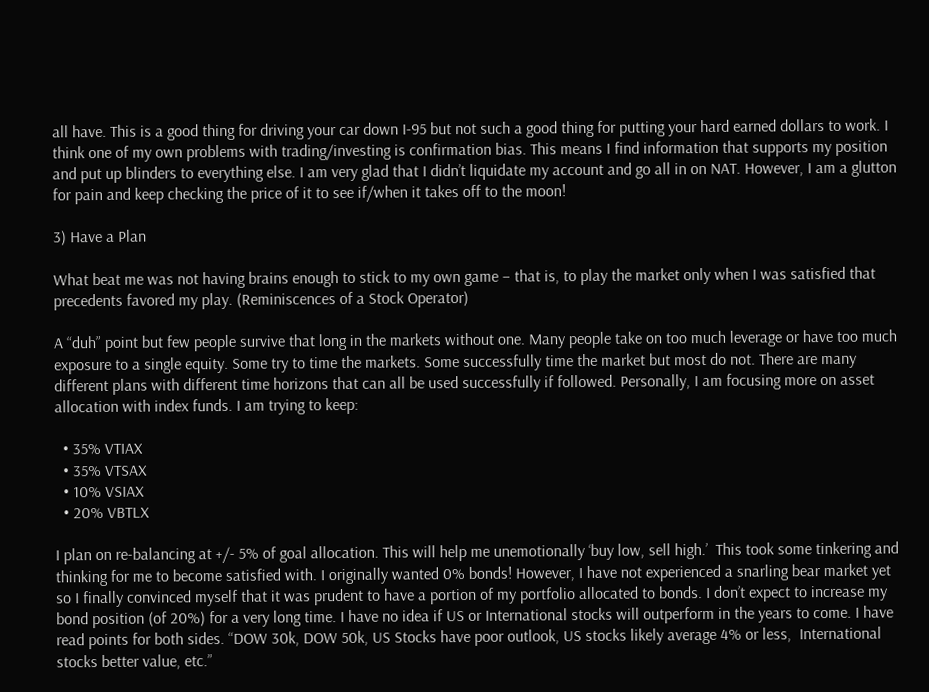all have. This is a good thing for driving your car down I-95 but not such a good thing for putting your hard earned dollars to work. I think one of my own problems with trading/investing is confirmation bias. This means I find information that supports my position and put up blinders to everything else. I am very glad that I didn’t liquidate my account and go all in on NAT. However, I am a glutton for pain and keep checking the price of it to see if/when it takes off to the moon!

3) Have a Plan

What beat me was not having brains enough to stick to my own game – that is, to play the market only when I was satisfied that precedents favored my play. (Reminiscences of a Stock Operator)

A “duh” point but few people survive that long in the markets without one. Many people take on too much leverage or have too much exposure to a single equity. Some try to time the markets. Some successfully time the market but most do not. There are many different plans with different time horizons that can all be used successfully if followed. Personally, I am focusing more on asset allocation with index funds. I am trying to keep:

  • 35% VTIAX
  • 35% VTSAX
  • 10% VSIAX
  • 20% VBTLX

I plan on re-balancing at +/- 5% of goal allocation. This will help me unemotionally ‘buy low, sell high.’  This took some tinkering and thinking for me to become satisfied with. I originally wanted 0% bonds! However, I have not experienced a snarling bear market yet so I finally convinced myself that it was prudent to have a portion of my portfolio allocated to bonds. I don’t expect to increase my bond position (of 20%) for a very long time. I have no idea if US or International stocks will outperform in the years to come. I have read points for both sides. “DOW 30k, DOW 50k, US Stocks have poor outlook, US stocks likely average 4% or less,  International stocks better value, etc.”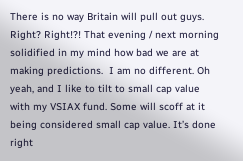There is no way Britain will pull out guys. Right? Right!?! That evening / next morning solidified in my mind how bad we are at making predictions.  I am no different. Oh yeah, and I like to tilt to small cap value with my VSIAX fund. Some will scoff at it being considered small cap value. It’s done right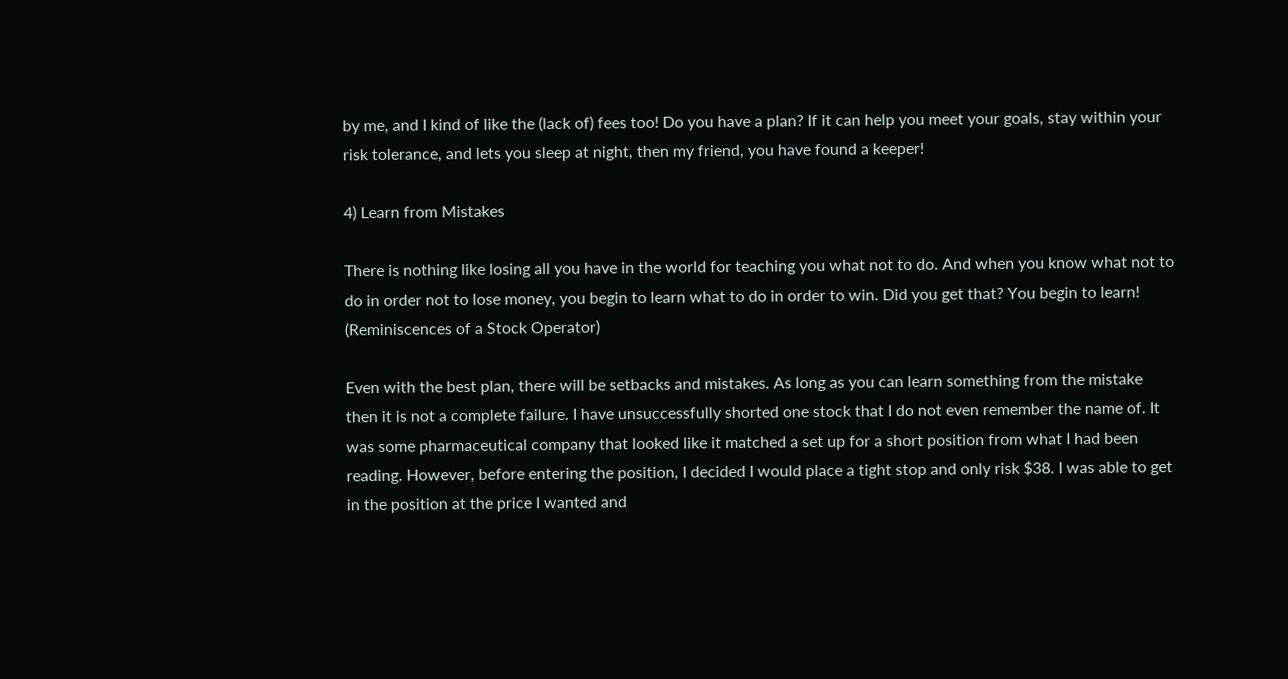by me, and I kind of like the (lack of) fees too! Do you have a plan? If it can help you meet your goals, stay within your risk tolerance, and lets you sleep at night, then my friend, you have found a keeper!

4) Learn from Mistakes

There is nothing like losing all you have in the world for teaching you what not to do. And when you know what not to do in order not to lose money, you begin to learn what to do in order to win. Did you get that? You begin to learn! (Reminiscences of a Stock Operator)

Even with the best plan, there will be setbacks and mistakes. As long as you can learn something from the mistake then it is not a complete failure. I have unsuccessfully shorted one stock that I do not even remember the name of. It was some pharmaceutical company that looked like it matched a set up for a short position from what I had been reading. However, before entering the position, I decided I would place a tight stop and only risk $38. I was able to get in the position at the price I wanted and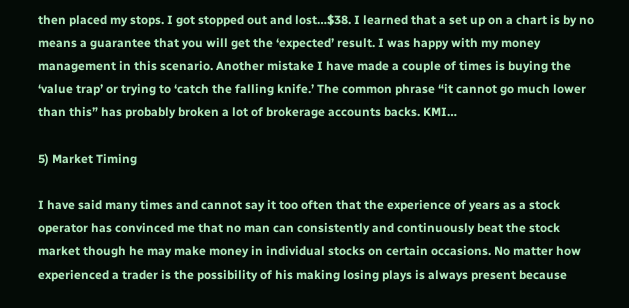then placed my stops. I got stopped out and lost…$38. I learned that a set up on a chart is by no means a guarantee that you will get the ‘expected’ result. I was happy with my money management in this scenario. Another mistake I have made a couple of times is buying the ‘value trap’ or trying to ‘catch the falling knife.’ The common phrase “it cannot go much lower than this” has probably broken a lot of brokerage accounts backs. KMI…

5) Market Timing

I have said many times and cannot say it too often that the experience of years as a stock operator has convinced me that no man can consistently and continuously beat the stock market though he may make money in individual stocks on certain occasions. No matter how experienced a trader is the possibility of his making losing plays is always present because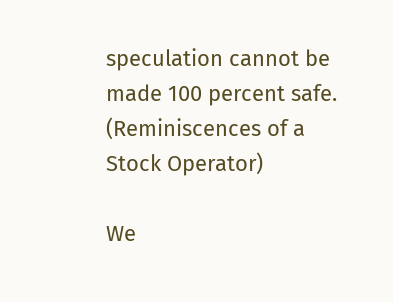speculation cannot be made 100 percent safe. (Reminiscences of a Stock Operator)

We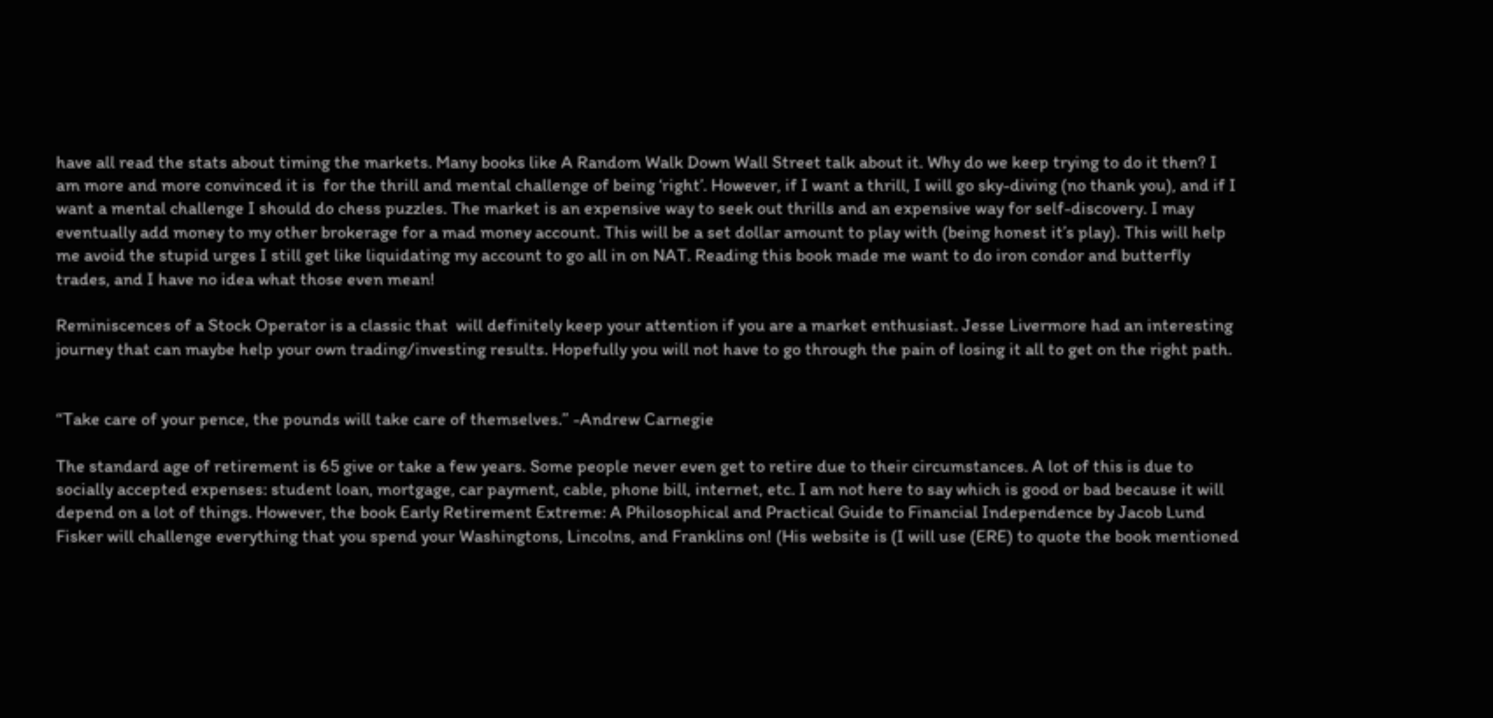have all read the stats about timing the markets. Many books like A Random Walk Down Wall Street talk about it. Why do we keep trying to do it then? I am more and more convinced it is  for the thrill and mental challenge of being ‘right’. However, if I want a thrill, I will go sky-diving (no thank you), and if I want a mental challenge I should do chess puzzles. The market is an expensive way to seek out thrills and an expensive way for self-discovery. I may eventually add money to my other brokerage for a mad money account. This will be a set dollar amount to play with (being honest it’s play). This will help me avoid the stupid urges I still get like liquidating my account to go all in on NAT. Reading this book made me want to do iron condor and butterfly trades, and I have no idea what those even mean!

Reminiscences of a Stock Operator is a classic that  will definitely keep your attention if you are a market enthusiast. Jesse Livermore had an interesting journey that can maybe help your own trading/investing results. Hopefully you will not have to go through the pain of losing it all to get on the right path.


“Take care of your pence, the pounds will take care of themselves.” -Andrew Carnegie

The standard age of retirement is 65 give or take a few years. Some people never even get to retire due to their circumstances. A lot of this is due to socially accepted expenses: student loan, mortgage, car payment, cable, phone bill, internet, etc. I am not here to say which is good or bad because it will depend on a lot of things. However, the book Early Retirement Extreme: A Philosophical and Practical Guide to Financial Independence by Jacob Lund Fisker will challenge everything that you spend your Washingtons, Lincolns, and Franklins on! (His website is (I will use (ERE) to quote the book mentioned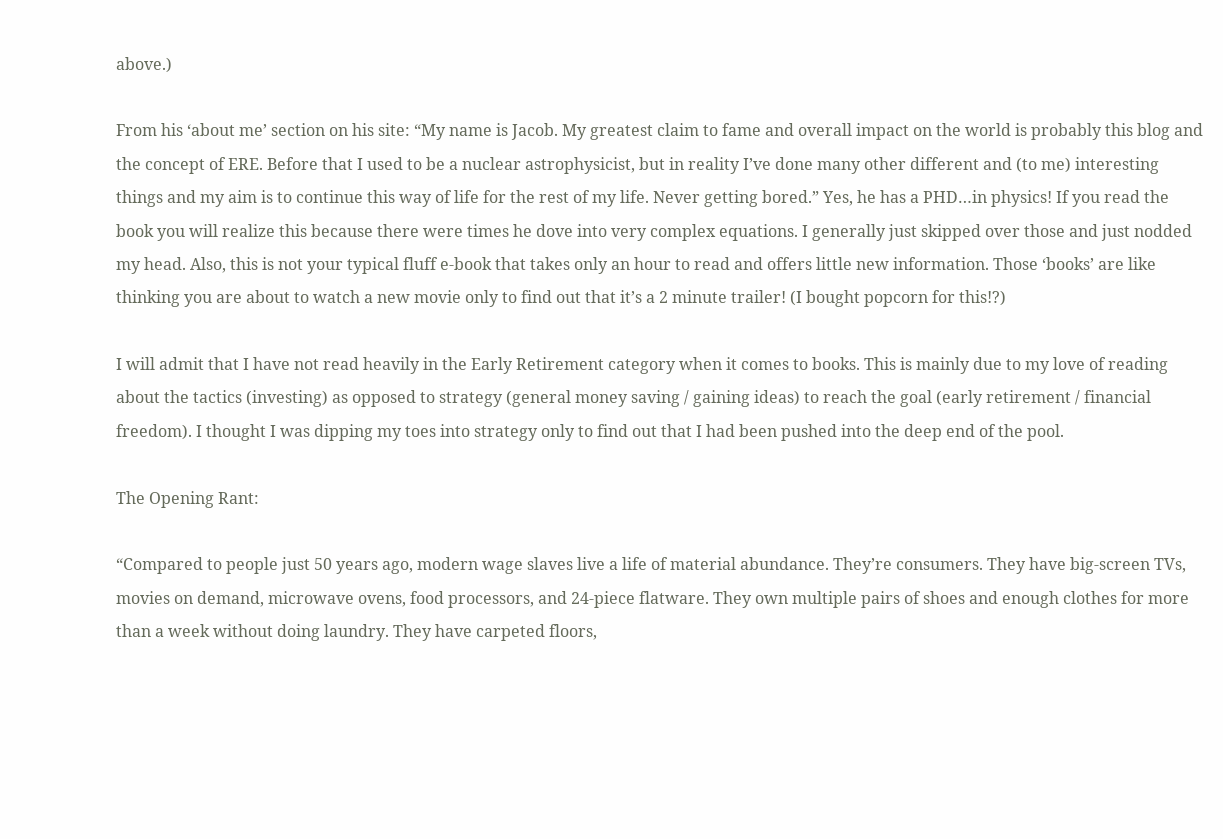above.)

From his ‘about me’ section on his site: “My name is Jacob. My greatest claim to fame and overall impact on the world is probably this blog and the concept of ERE. Before that I used to be a nuclear astrophysicist, but in reality I’ve done many other different and (to me) interesting things and my aim is to continue this way of life for the rest of my life. Never getting bored.” Yes, he has a PHD…in physics! If you read the book you will realize this because there were times he dove into very complex equations. I generally just skipped over those and just nodded my head. Also, this is not your typical fluff e-book that takes only an hour to read and offers little new information. Those ‘books’ are like thinking you are about to watch a new movie only to find out that it’s a 2 minute trailer! (I bought popcorn for this!?)

I will admit that I have not read heavily in the Early Retirement category when it comes to books. This is mainly due to my love of reading about the tactics (investing) as opposed to strategy (general money saving / gaining ideas) to reach the goal (early retirement / financial freedom). I thought I was dipping my toes into strategy only to find out that I had been pushed into the deep end of the pool.

The Opening Rant:

“Compared to people just 50 years ago, modern wage slaves live a life of material abundance. They’re consumers. They have big-screen TVs, movies on demand, microwave ovens, food processors, and 24-piece flatware. They own multiple pairs of shoes and enough clothes for more than a week without doing laundry. They have carpeted floors,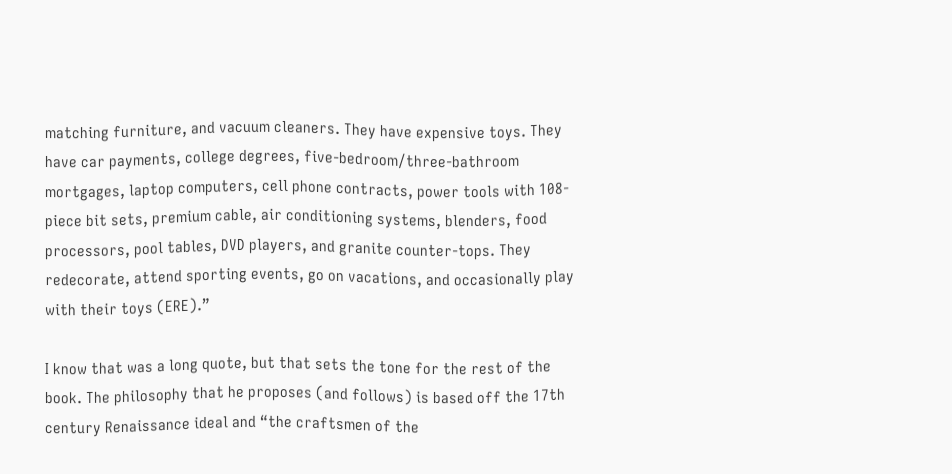matching furniture, and vacuum cleaners. They have expensive toys. They have car payments, college degrees, five-bedroom/three-bathroom mortgages, laptop computers, cell phone contracts, power tools with 108-piece bit sets, premium cable, air conditioning systems, blenders, food processors, pool tables, DVD players, and granite counter-tops. They redecorate, attend sporting events, go on vacations, and occasionally play with their toys (ERE).”

I know that was a long quote, but that sets the tone for the rest of the book. The philosophy that he proposes (and follows) is based off the 17th century Renaissance ideal and “the craftsmen of the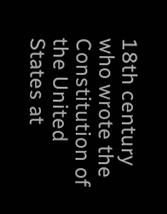18th century who wrote the Constitution of the United States at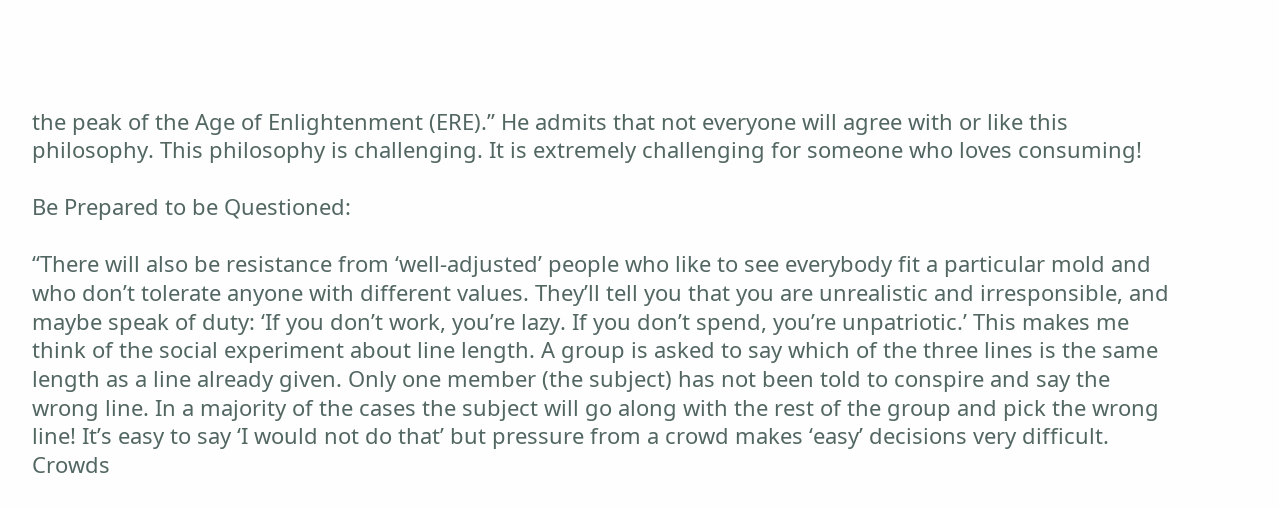the peak of the Age of Enlightenment (ERE).” He admits that not everyone will agree with or like this philosophy. This philosophy is challenging. It is extremely challenging for someone who loves consuming!

Be Prepared to be Questioned:

“There will also be resistance from ‘well-adjusted’ people who like to see everybody fit a particular mold and who don’t tolerate anyone with different values. They’ll tell you that you are unrealistic and irresponsible, and maybe speak of duty: ‘If you don’t work, you’re lazy. If you don’t spend, you’re unpatriotic.’ This makes me think of the social experiment about line length. A group is asked to say which of the three lines is the same length as a line already given. Only one member (the subject) has not been told to conspire and say the wrong line. In a majority of the cases the subject will go along with the rest of the group and pick the wrong line! It’s easy to say ‘I would not do that’ but pressure from a crowd makes ‘easy’ decisions very difficult. Crowds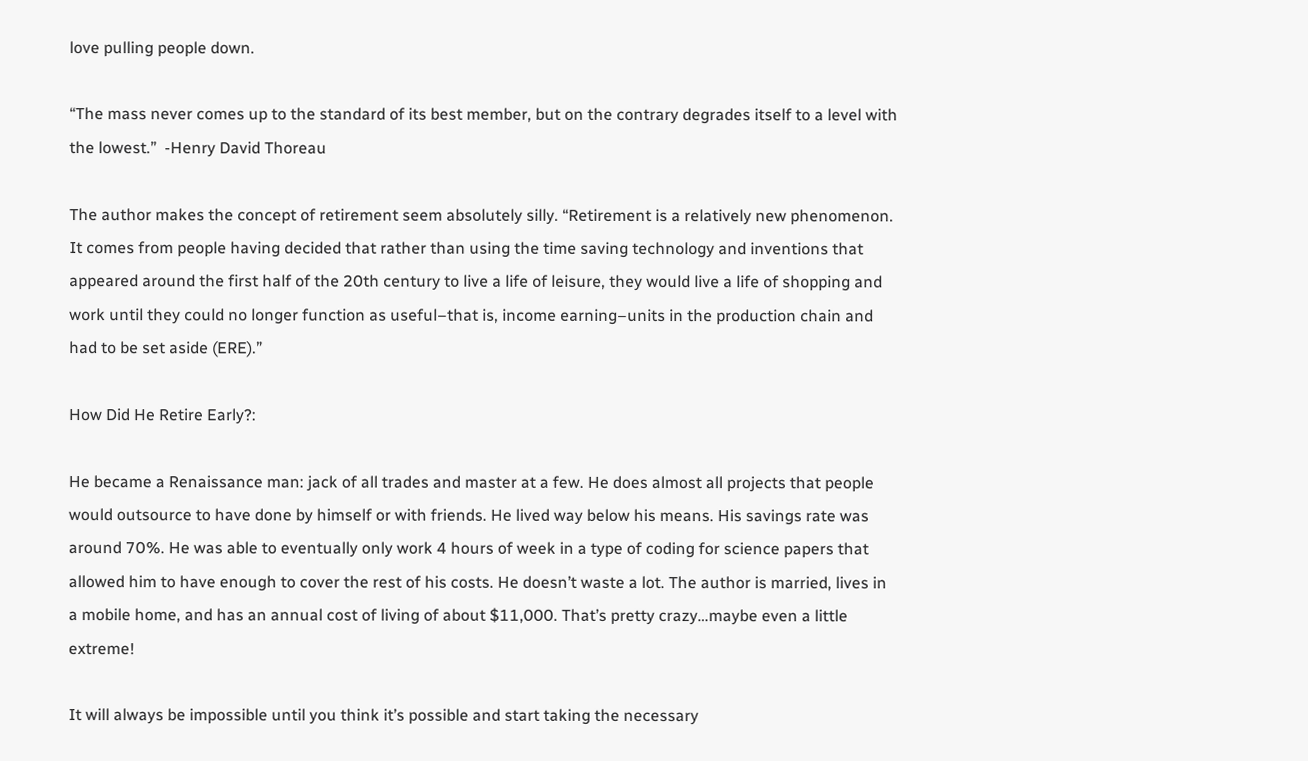love pulling people down.

“The mass never comes up to the standard of its best member, but on the contrary degrades itself to a level with the lowest.”  -Henry David Thoreau

The author makes the concept of retirement seem absolutely silly. “Retirement is a relatively new phenomenon. It comes from people having decided that rather than using the time saving technology and inventions that appeared around the first half of the 20th century to live a life of leisure, they would live a life of shopping and work until they could no longer function as useful–that is, income earning–units in the production chain and had to be set aside (ERE).”

How Did He Retire Early?:

He became a Renaissance man: jack of all trades and master at a few. He does almost all projects that people would outsource to have done by himself or with friends. He lived way below his means. His savings rate was around 70%. He was able to eventually only work 4 hours of week in a type of coding for science papers that allowed him to have enough to cover the rest of his costs. He doesn’t waste a lot. The author is married, lives in a mobile home, and has an annual cost of living of about $11,000. That’s pretty crazy…maybe even a little extreme!

It will always be impossible until you think it’s possible and start taking the necessary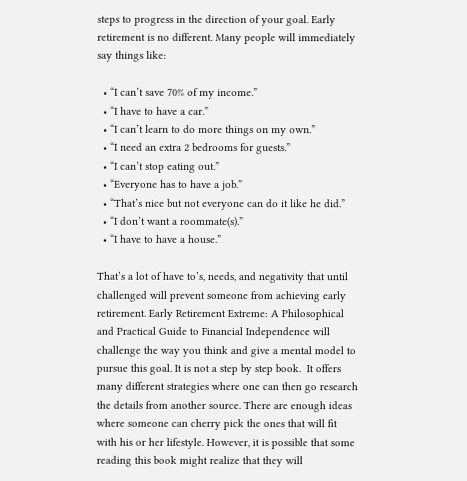steps to progress in the direction of your goal. Early retirement is no different. Many people will immediately say things like:

  • “I can’t save 70% of my income.”
  • “I have to have a car.”
  • “I can’t learn to do more things on my own.”
  • “I need an extra 2 bedrooms for guests.”
  • “I can’t stop eating out.”
  • “Everyone has to have a job.”
  • “That’s nice but not everyone can do it like he did.”
  • “I don’t want a roommate(s).”
  • “I have to have a house.”

That’s a lot of have to’s, needs, and negativity that until challenged will prevent someone from achieving early retirement. Early Retirement Extreme: A Philosophical and Practical Guide to Financial Independence will challenge the way you think and give a mental model to pursue this goal. It is not a step by step book.  It offers many different strategies where one can then go research the details from another source. There are enough ideas where someone can cherry pick the ones that will fit with his or her lifestyle. However, it is possible that some reading this book might realize that they will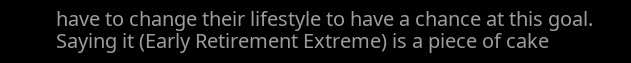have to change their lifestyle to have a chance at this goal. Saying it (Early Retirement Extreme) is a piece of cake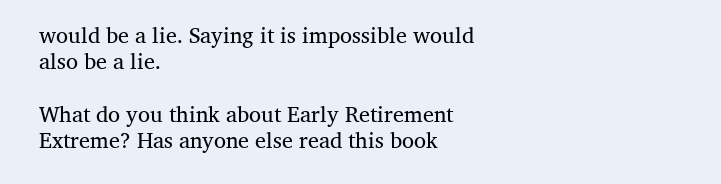would be a lie. Saying it is impossible would also be a lie.

What do you think about Early Retirement Extreme? Has anyone else read this book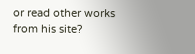or read other works from his site?